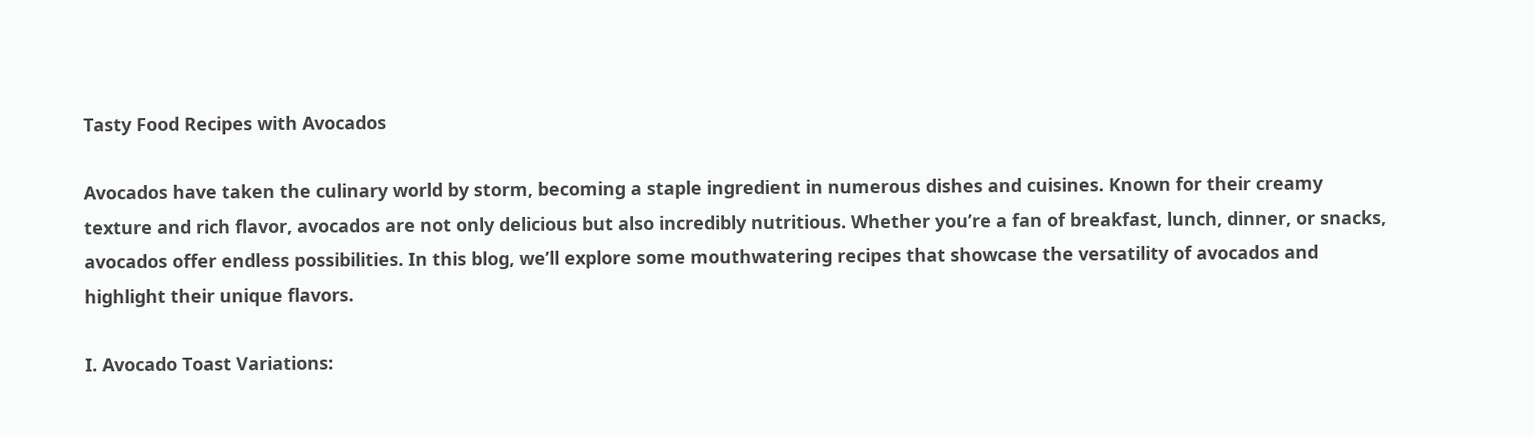Tasty Food Recipes with Avocados

Avocados have taken the culinary world by storm, becoming a staple ingredient in numerous dishes and cuisines. Known for their creamy texture and rich flavor, avocados are not only delicious but also incredibly nutritious. Whether you’re a fan of breakfast, lunch, dinner, or snacks, avocados offer endless possibilities. In this blog, we’ll explore some mouthwatering recipes that showcase the versatility of avocados and highlight their unique flavors.

I. Avocado Toast Variations: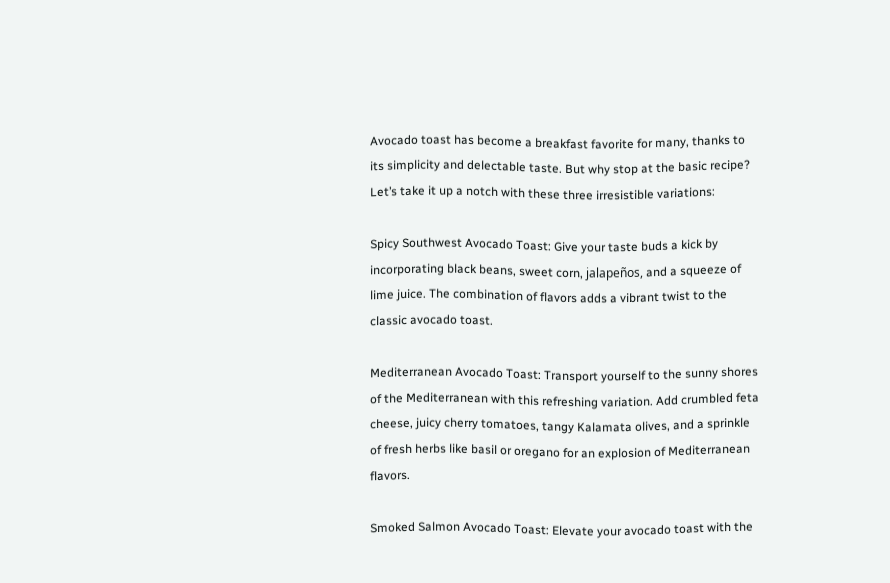Avocado toast has become a breakfast favorite for many, thanks to its simplicity and delectable taste. But why stop at the basic recipe? Let’s take it up a notch with these three irresistible variations:

Spicy Southwest Avocado Toast: Give your taste buds a kick by incorporating black beans, sweet corn, jalapeños, and a squeeze of lime juice. The combination of flavors adds a vibrant twist to the classic avocado toast.

Mediterranean Avocado Toast: Transport yourself to the sunny shores of the Mediterranean with this refreshing variation. Add crumbled feta cheese, juicy cherry tomatoes, tangy Kalamata olives, and a sprinkle of fresh herbs like basil or oregano for an explosion of Mediterranean flavors.

Smoked Salmon Avocado Toast: Elevate your avocado toast with the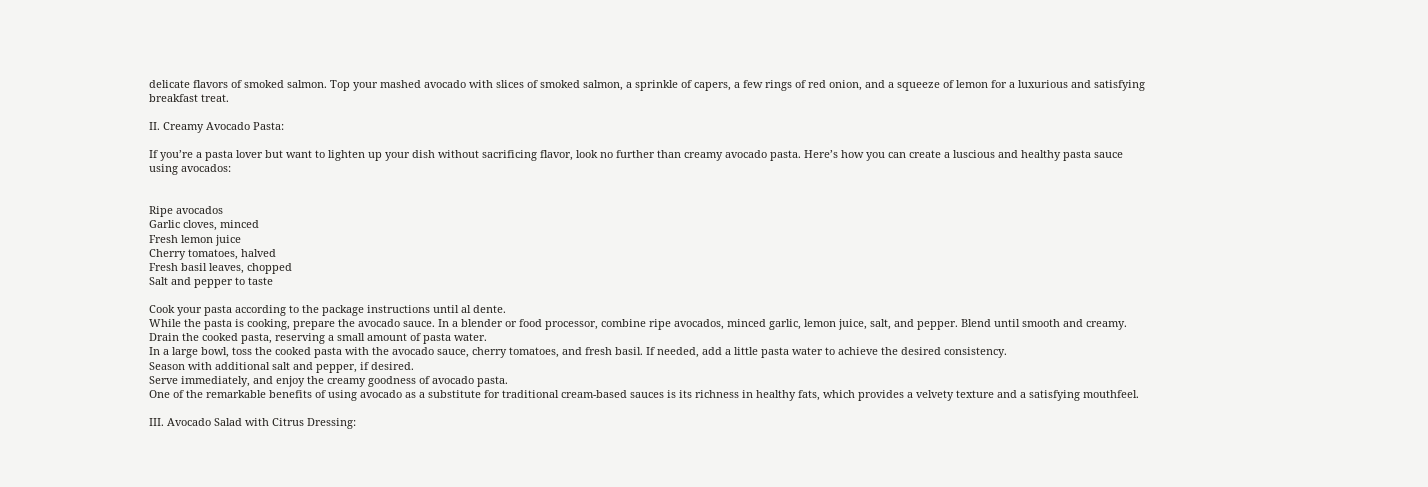delicate flavors of smoked salmon. Top your mashed avocado with slices of smoked salmon, a sprinkle of capers, a few rings of red onion, and a squeeze of lemon for a luxurious and satisfying breakfast treat.

II. Creamy Avocado Pasta:

If you’re a pasta lover but want to lighten up your dish without sacrificing flavor, look no further than creamy avocado pasta. Here’s how you can create a luscious and healthy pasta sauce using avocados:


Ripe avocados
Garlic cloves, minced
Fresh lemon juice
Cherry tomatoes, halved
Fresh basil leaves, chopped
Salt and pepper to taste

Cook your pasta according to the package instructions until al dente.
While the pasta is cooking, prepare the avocado sauce. In a blender or food processor, combine ripe avocados, minced garlic, lemon juice, salt, and pepper. Blend until smooth and creamy.
Drain the cooked pasta, reserving a small amount of pasta water.
In a large bowl, toss the cooked pasta with the avocado sauce, cherry tomatoes, and fresh basil. If needed, add a little pasta water to achieve the desired consistency.
Season with additional salt and pepper, if desired.
Serve immediately, and enjoy the creamy goodness of avocado pasta.
One of the remarkable benefits of using avocado as a substitute for traditional cream-based sauces is its richness in healthy fats, which provides a velvety texture and a satisfying mouthfeel.

III. Avocado Salad with Citrus Dressing: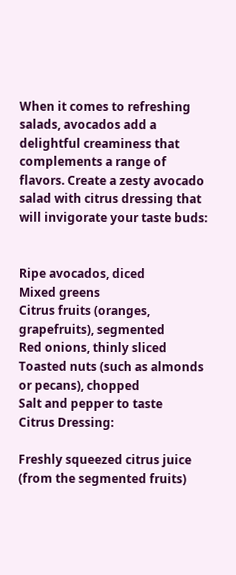When it comes to refreshing salads, avocados add a delightful creaminess that complements a range of flavors. Create a zesty avocado salad with citrus dressing that will invigorate your taste buds:


Ripe avocados, diced
Mixed greens
Citrus fruits (oranges, grapefruits), segmented
Red onions, thinly sliced
Toasted nuts (such as almonds or pecans), chopped
Salt and pepper to taste
Citrus Dressing:

Freshly squeezed citrus juice (from the segmented fruits)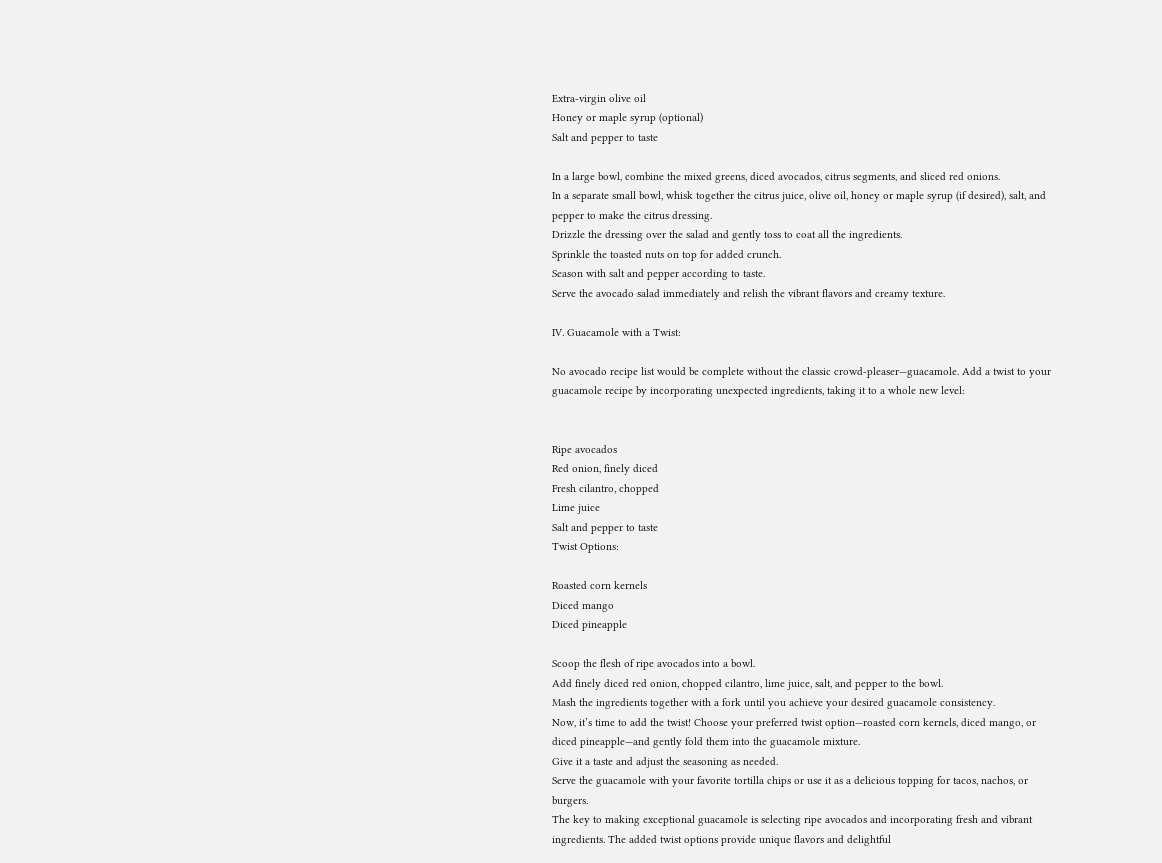Extra-virgin olive oil
Honey or maple syrup (optional)
Salt and pepper to taste

In a large bowl, combine the mixed greens, diced avocados, citrus segments, and sliced red onions.
In a separate small bowl, whisk together the citrus juice, olive oil, honey or maple syrup (if desired), salt, and pepper to make the citrus dressing.
Drizzle the dressing over the salad and gently toss to coat all the ingredients.
Sprinkle the toasted nuts on top for added crunch.
Season with salt and pepper according to taste.
Serve the avocado salad immediately and relish the vibrant flavors and creamy texture.

IV. Guacamole with a Twist:

No avocado recipe list would be complete without the classic crowd-pleaser—guacamole. Add a twist to your guacamole recipe by incorporating unexpected ingredients, taking it to a whole new level:


Ripe avocados
Red onion, finely diced
Fresh cilantro, chopped
Lime juice
Salt and pepper to taste
Twist Options:

Roasted corn kernels
Diced mango
Diced pineapple

Scoop the flesh of ripe avocados into a bowl.
Add finely diced red onion, chopped cilantro, lime juice, salt, and pepper to the bowl.
Mash the ingredients together with a fork until you achieve your desired guacamole consistency.
Now, it’s time to add the twist! Choose your preferred twist option—roasted corn kernels, diced mango, or diced pineapple—and gently fold them into the guacamole mixture.
Give it a taste and adjust the seasoning as needed.
Serve the guacamole with your favorite tortilla chips or use it as a delicious topping for tacos, nachos, or burgers.
The key to making exceptional guacamole is selecting ripe avocados and incorporating fresh and vibrant ingredients. The added twist options provide unique flavors and delightful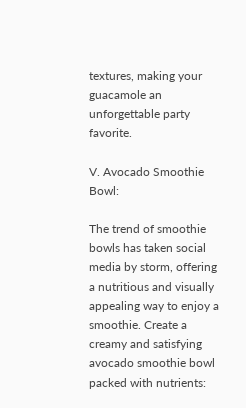textures, making your guacamole an unforgettable party favorite.

V. Avocado Smoothie Bowl:

The trend of smoothie bowls has taken social media by storm, offering a nutritious and visually appealing way to enjoy a smoothie. Create a creamy and satisfying avocado smoothie bowl packed with nutrients: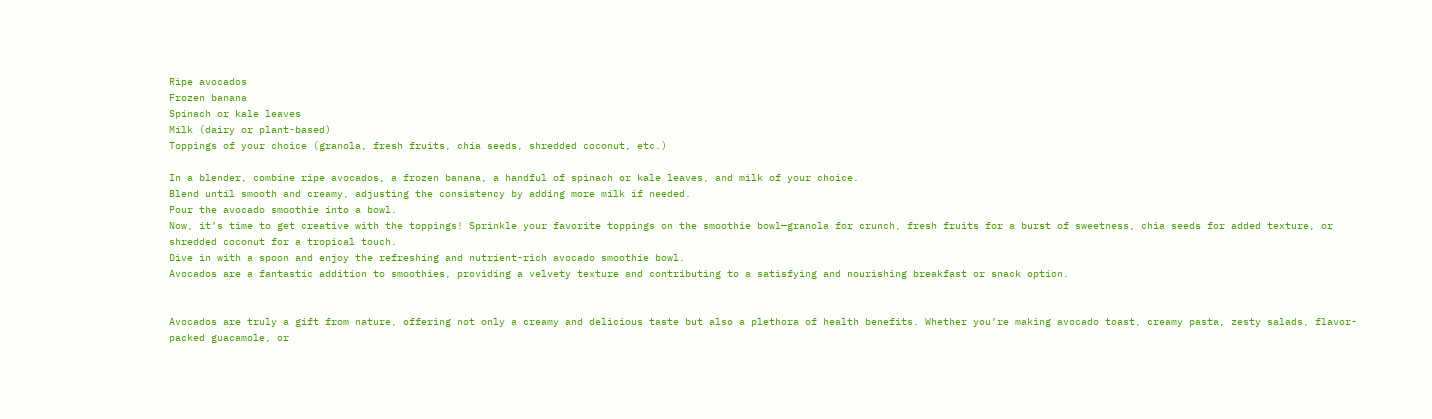Ripe avocados
Frozen banana
Spinach or kale leaves
Milk (dairy or plant-based)
Toppings of your choice (granola, fresh fruits, chia seeds, shredded coconut, etc.)

In a blender, combine ripe avocados, a frozen banana, a handful of spinach or kale leaves, and milk of your choice.
Blend until smooth and creamy, adjusting the consistency by adding more milk if needed.
Pour the avocado smoothie into a bowl.
Now, it’s time to get creative with the toppings! Sprinkle your favorite toppings on the smoothie bowl—granola for crunch, fresh fruits for a burst of sweetness, chia seeds for added texture, or shredded coconut for a tropical touch.
Dive in with a spoon and enjoy the refreshing and nutrient-rich avocado smoothie bowl.
Avocados are a fantastic addition to smoothies, providing a velvety texture and contributing to a satisfying and nourishing breakfast or snack option.


Avocados are truly a gift from nature, offering not only a creamy and delicious taste but also a plethora of health benefits. Whether you’re making avocado toast, creamy pasta, zesty salads, flavor-packed guacamole, or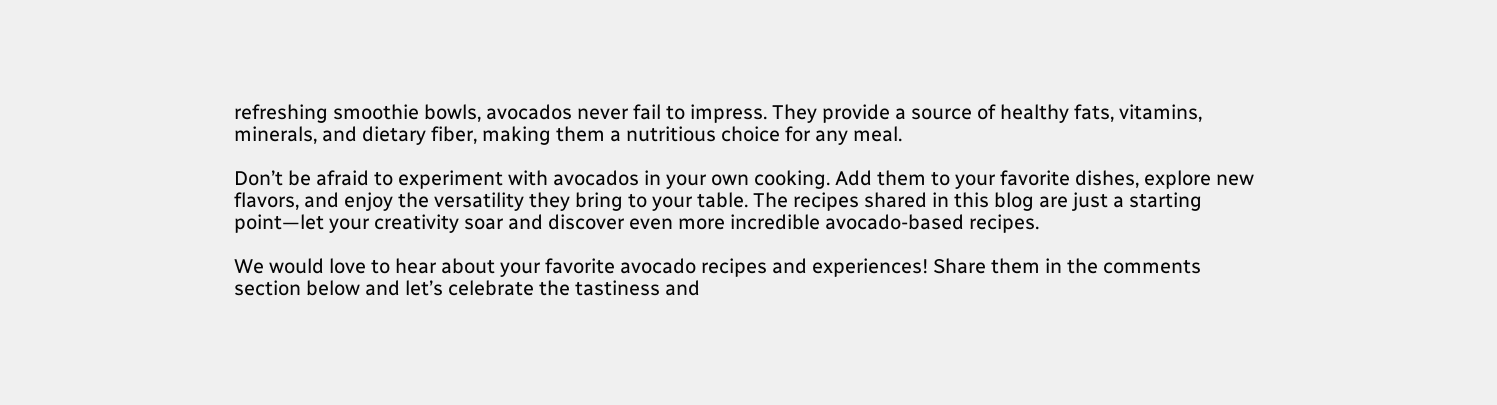refreshing smoothie bowls, avocados never fail to impress. They provide a source of healthy fats, vitamins, minerals, and dietary fiber, making them a nutritious choice for any meal.

Don’t be afraid to experiment with avocados in your own cooking. Add them to your favorite dishes, explore new flavors, and enjoy the versatility they bring to your table. The recipes shared in this blog are just a starting point—let your creativity soar and discover even more incredible avocado-based recipes.

We would love to hear about your favorite avocado recipes and experiences! Share them in the comments section below and let’s celebrate the tastiness and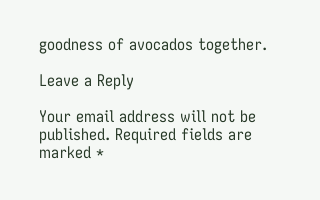goodness of avocados together.

Leave a Reply

Your email address will not be published. Required fields are marked *